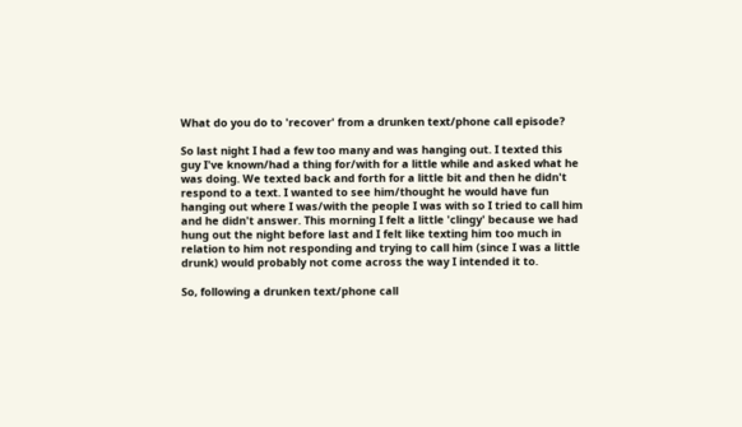What do you do to 'recover' from a drunken text/phone call episode?

So last night I had a few too many and was hanging out. I texted this guy I've known/had a thing for/with for a little while and asked what he was doing. We texted back and forth for a little bit and then he didn't respond to a text. I wanted to see him/thought he would have fun hanging out where I was/with the people I was with so I tried to call him and he didn't answer. This morning I felt a little 'clingy' because we had hung out the night before last and I felt like texting him too much in relation to him not responding and trying to call him (since I was a little drunk) would probably not come across the way I intended it to.

So, following a drunken text/phone call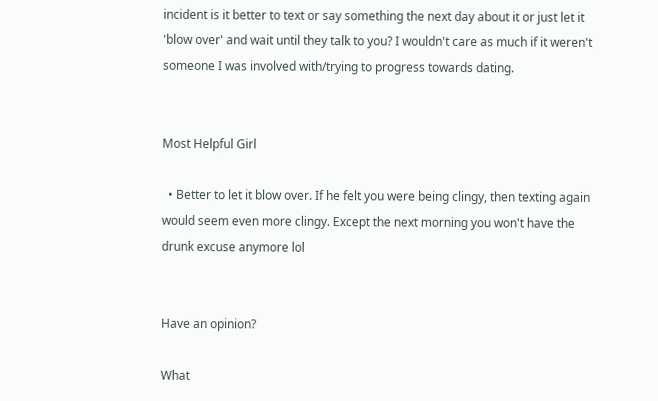incident is it better to text or say something the next day about it or just let it 'blow over' and wait until they talk to you? I wouldn't care as much if it weren't someone I was involved with/trying to progress towards dating.


Most Helpful Girl

  • Better to let it blow over. If he felt you were being clingy, then texting again would seem even more clingy. Except the next morning you won't have the drunk excuse anymore lol


Have an opinion?

What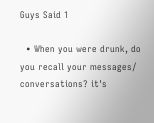Guys Said 1

  • When you were drunk, do you recall your messages/ conversations? it's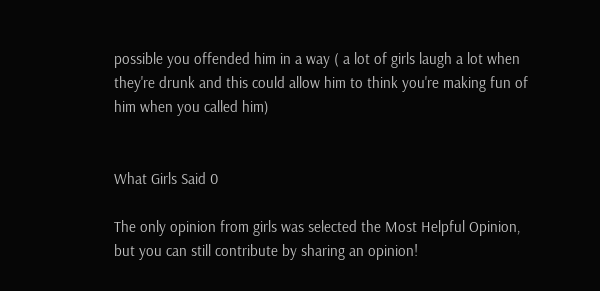possible you offended him in a way ( a lot of girls laugh a lot when they're drunk and this could allow him to think you're making fun of him when you called him)


What Girls Said 0

The only opinion from girls was selected the Most Helpful Opinion, but you can still contribute by sharing an opinion!